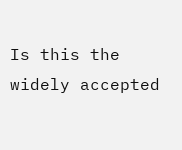Is this the widely accepted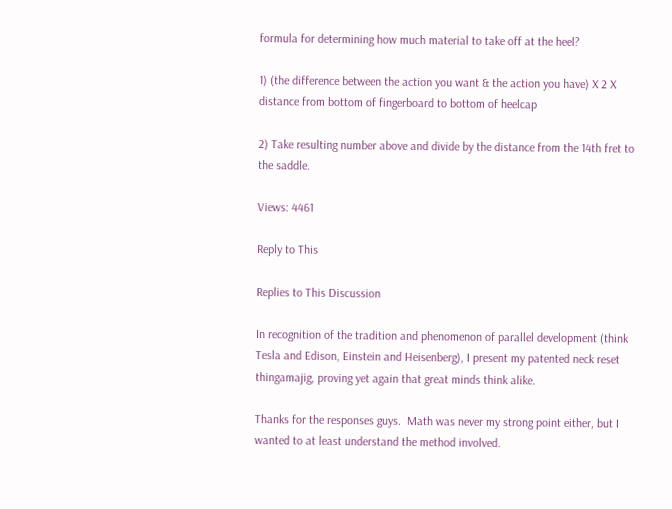formula for determining how much material to take off at the heel?

1) (the difference between the action you want & the action you have) X 2 X distance from bottom of fingerboard to bottom of heelcap

2) Take resulting number above and divide by the distance from the 14th fret to the saddle.

Views: 4461

Reply to This

Replies to This Discussion

In recognition of the tradition and phenomenon of parallel development (think Tesla and Edison, Einstein and Heisenberg), I present my patented neck reset thingamajig, proving yet again that great minds think alike.

Thanks for the responses guys.  Math was never my strong point either, but I wanted to at least understand the method involved.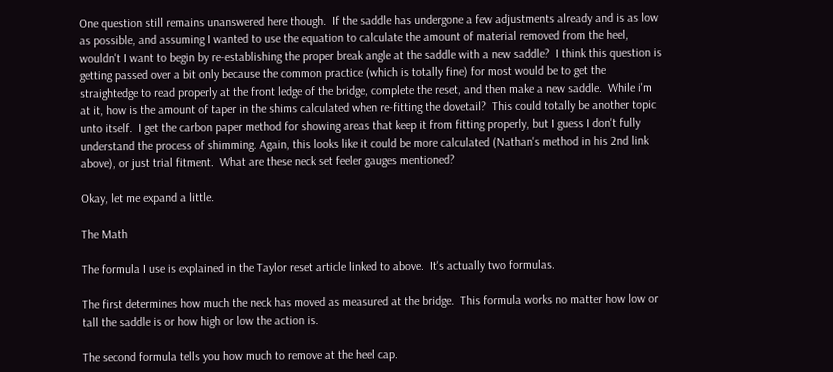One question still remains unanswered here though.  If the saddle has undergone a few adjustments already and is as low as possible, and assuming I wanted to use the equation to calculate the amount of material removed from the heel, wouldn't I want to begin by re-establishing the proper break angle at the saddle with a new saddle?  I think this question is getting passed over a bit only because the common practice (which is totally fine) for most would be to get the straightedge to read properly at the front ledge of the bridge, complete the reset, and then make a new saddle.  While i'm at it, how is the amount of taper in the shims calculated when re-fitting the dovetail?  This could totally be another topic unto itself.  I get the carbon paper method for showing areas that keep it from fitting properly, but I guess I don't fully understand the process of shimming. Again, this looks like it could be more calculated (Nathan's method in his 2nd link above), or just trial fitment.  What are these neck set feeler gauges mentioned?

Okay, let me expand a little.

The Math

The formula I use is explained in the Taylor reset article linked to above.  It's actually two formulas.

The first determines how much the neck has moved as measured at the bridge.  This formula works no matter how low or tall the saddle is or how high or low the action is.

The second formula tells you how much to remove at the heel cap.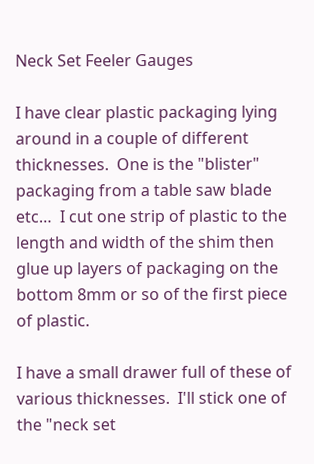Neck Set Feeler Gauges

I have clear plastic packaging lying around in a couple of different thicknesses.  One is the "blister" packaging from a table saw blade etc…  I cut one strip of plastic to the length and width of the shim then glue up layers of packaging on the bottom 8mm or so of the first piece of plastic.

I have a small drawer full of these of various thicknesses.  I'll stick one of the "neck set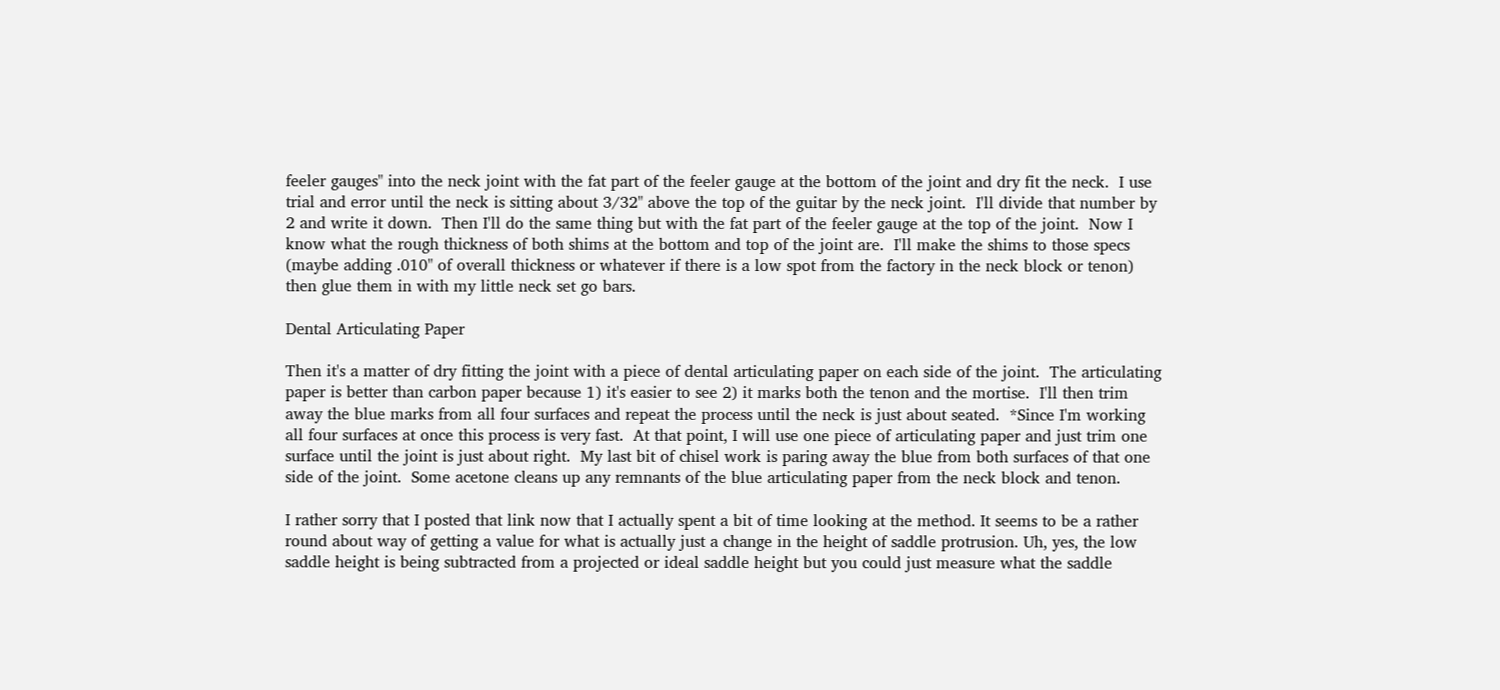feeler gauges" into the neck joint with the fat part of the feeler gauge at the bottom of the joint and dry fit the neck.  I use trial and error until the neck is sitting about 3/32" above the top of the guitar by the neck joint.  I'll divide that number by 2 and write it down.  Then I'll do the same thing but with the fat part of the feeler gauge at the top of the joint.  Now I know what the rough thickness of both shims at the bottom and top of the joint are.  I'll make the shims to those specs (maybe adding .010" of overall thickness or whatever if there is a low spot from the factory in the neck block or tenon) then glue them in with my little neck set go bars.

Dental Articulating Paper

Then it's a matter of dry fitting the joint with a piece of dental articulating paper on each side of the joint.  The articulating paper is better than carbon paper because 1) it's easier to see 2) it marks both the tenon and the mortise.  I'll then trim away the blue marks from all four surfaces and repeat the process until the neck is just about seated.  *Since I'm working all four surfaces at once this process is very fast.  At that point, I will use one piece of articulating paper and just trim one surface until the joint is just about right.  My last bit of chisel work is paring away the blue from both surfaces of that one side of the joint.  Some acetone cleans up any remnants of the blue articulating paper from the neck block and tenon.

I rather sorry that I posted that link now that I actually spent a bit of time looking at the method. It seems to be a rather round about way of getting a value for what is actually just a change in the height of saddle protrusion. Uh, yes, the low saddle height is being subtracted from a projected or ideal saddle height but you could just measure what the saddle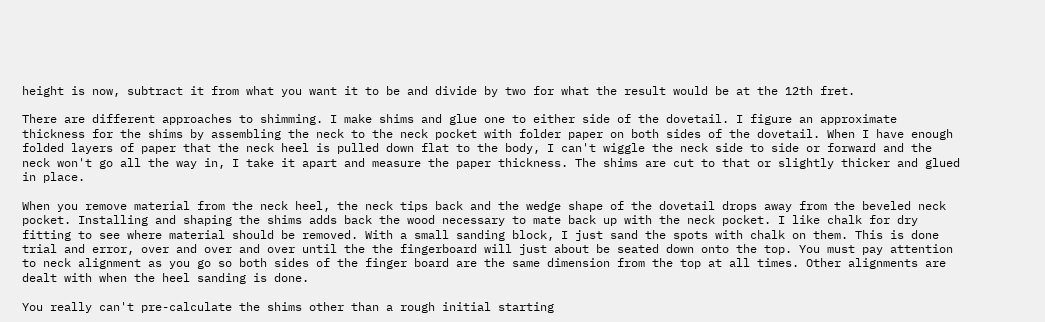height is now, subtract it from what you want it to be and divide by two for what the result would be at the 12th fret.

There are different approaches to shimming. I make shims and glue one to either side of the dovetail. I figure an approximate thickness for the shims by assembling the neck to the neck pocket with folder paper on both sides of the dovetail. When I have enough folded layers of paper that the neck heel is pulled down flat to the body, I can't wiggle the neck side to side or forward and the neck won't go all the way in, I take it apart and measure the paper thickness. The shims are cut to that or slightly thicker and glued in place.

When you remove material from the neck heel, the neck tips back and the wedge shape of the dovetail drops away from the beveled neck pocket. Installing and shaping the shims adds back the wood necessary to mate back up with the neck pocket. I like chalk for dry fitting to see where material should be removed. With a small sanding block, I just sand the spots with chalk on them. This is done trial and error, over and over and over until the the fingerboard will just about be seated down onto the top. You must pay attention to neck alignment as you go so both sides of the finger board are the same dimension from the top at all times. Other alignments are dealt with when the heel sanding is done.

You really can't pre-calculate the shims other than a rough initial starting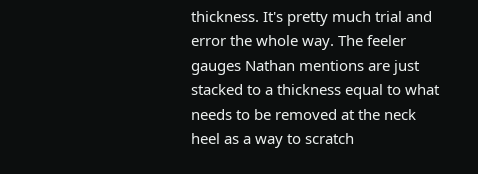thickness. It's pretty much trial and error the whole way. The feeler gauges Nathan mentions are just stacked to a thickness equal to what needs to be removed at the neck heel as a way to scratch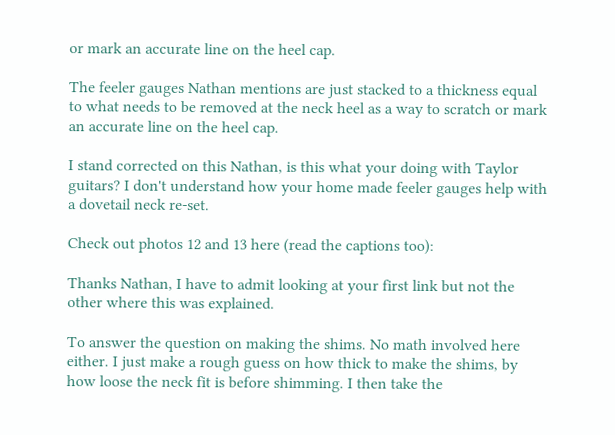or mark an accurate line on the heel cap.

The feeler gauges Nathan mentions are just stacked to a thickness equal to what needs to be removed at the neck heel as a way to scratch or mark an accurate line on the heel cap.

I stand corrected on this Nathan, is this what your doing with Taylor guitars? I don't understand how your home made feeler gauges help with a dovetail neck re-set.

Check out photos 12 and 13 here (read the captions too):

Thanks Nathan, I have to admit looking at your first link but not the other where this was explained.

To answer the question on making the shims. No math involved here either. I just make a rough guess on how thick to make the shims, by how loose the neck fit is before shimming. I then take the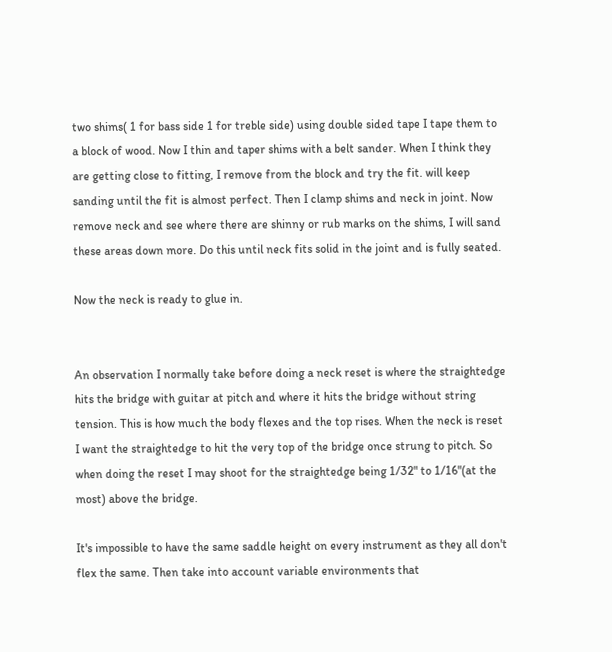two shims( 1 for bass side 1 for treble side) using double sided tape I tape them to a block of wood. Now I thin and taper shims with a belt sander. When I think they are getting close to fitting, I remove from the block and try the fit. will keep sanding until the fit is almost perfect. Then I clamp shims and neck in joint. Now remove neck and see where there are shinny or rub marks on the shims, I will sand these areas down more. Do this until neck fits solid in the joint and is fully seated.

Now the neck is ready to glue in.


An observation I normally take before doing a neck reset is where the straightedge hits the bridge with guitar at pitch and where it hits the bridge without string tension. This is how much the body flexes and the top rises. When the neck is reset I want the straightedge to hit the very top of the bridge once strung to pitch. So when doing the reset I may shoot for the straightedge being 1/32" to 1/16"(at the most) above the bridge.

It's impossible to have the same saddle height on every instrument as they all don't flex the same. Then take into account variable environments that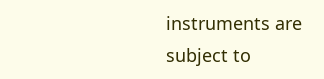instruments are subject to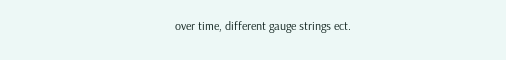over time, different gauge strings ect.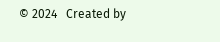© 2024   Created by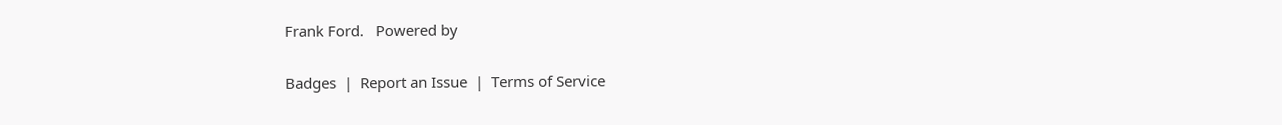Frank Ford.   Powered by

Badges  |  Report an Issue  |  Terms of Service